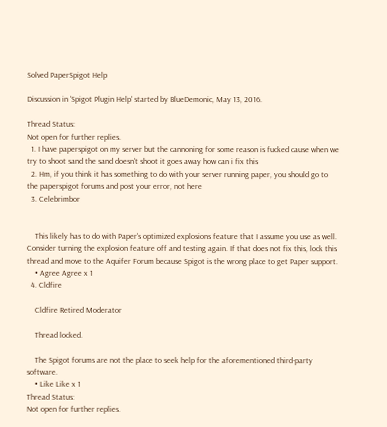Solved PaperSpigot Help

Discussion in 'Spigot Plugin Help' started by BlueDemonic, May 13, 2016.

Thread Status:
Not open for further replies.
  1. I have paperspigot on my server but the cannoning for some reason is fucked cause when we try to shoot sand the sand doesn't shoot it goes away how can i fix this
  2. Hm, if you think it has something to do with your server running paper, you should go to the paperspigot forums and post your error, not here
  3. Celebrimbor


    This likely has to do with Paper's optimized explosions feature that I assume you use as well. Consider turning the explosion feature off and testing again. If that does not fix this, lock this thread and move to the Aquifer Forum because Spigot is the wrong place to get Paper support.
    • Agree Agree x 1
  4. Cldfire

    Cldfire Retired Moderator

    Thread locked.

    The Spigot forums are not the place to seek help for the aforementioned third-party software.
    • Like Like x 1
Thread Status:
Not open for further replies.